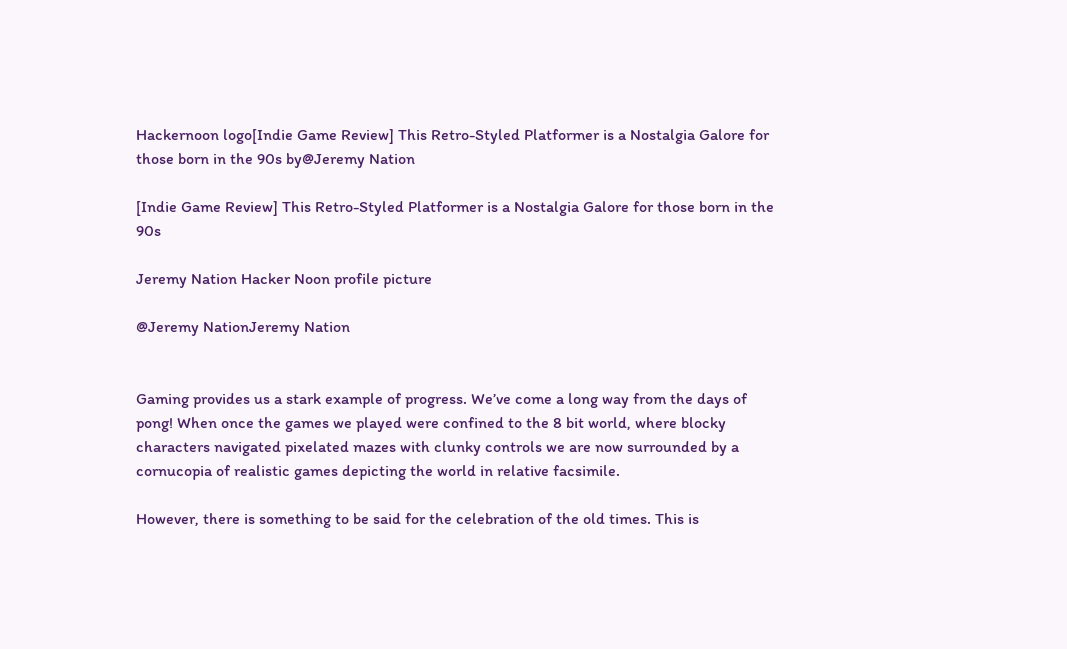Hackernoon logo[Indie Game Review] This Retro-Styled Platformer is a Nostalgia Galore for those born in the 90s by@Jeremy Nation

[Indie Game Review] This Retro-Styled Platformer is a Nostalgia Galore for those born in the 90s

Jeremy Nation Hacker Noon profile picture

@Jeremy NationJeremy Nation


Gaming provides us a stark example of progress. We’ve come a long way from the days of pong! When once the games we played were confined to the 8 bit world, where blocky characters navigated pixelated mazes with clunky controls we are now surrounded by a cornucopia of realistic games depicting the world in relative facsimile.

However, there is something to be said for the celebration of the old times. This is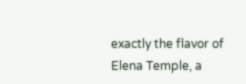exactly the flavor of Elena Temple, a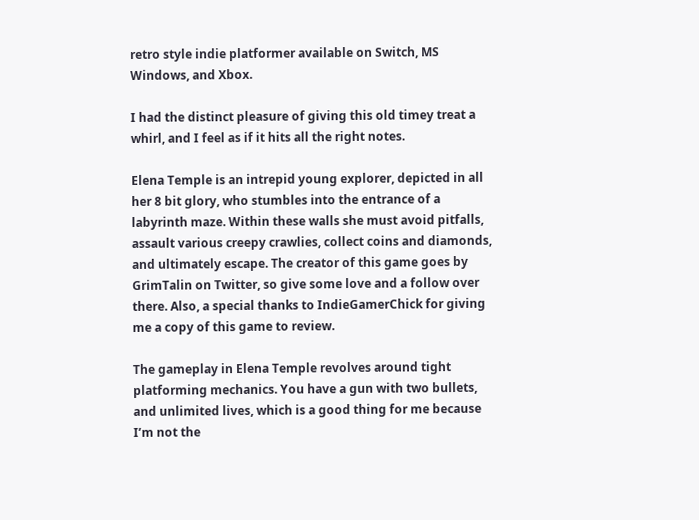retro style indie platformer available on Switch, MS Windows, and Xbox.

I had the distinct pleasure of giving this old timey treat a whirl, and I feel as if it hits all the right notes.

Elena Temple is an intrepid young explorer, depicted in all her 8 bit glory, who stumbles into the entrance of a labyrinth maze. Within these walls she must avoid pitfalls, assault various creepy crawlies, collect coins and diamonds, and ultimately escape. The creator of this game goes by GrimTalin on Twitter, so give some love and a follow over there. Also, a special thanks to IndieGamerChick for giving me a copy of this game to review.

The gameplay in Elena Temple revolves around tight platforming mechanics. You have a gun with two bullets, and unlimited lives, which is a good thing for me because I’m not the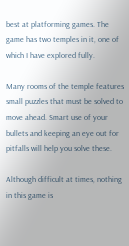best at platforming games. The game has two temples in it, one of which I have explored fully.

Many rooms of the temple features small puzzles that must be solved to move ahead. Smart use of your bullets and keeping an eye out for pitfalls will help you solve these.

Although difficult at times, nothing in this game is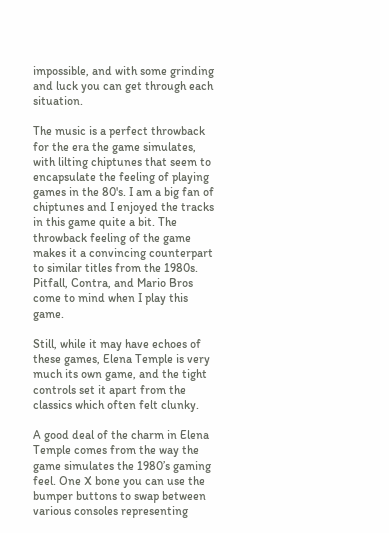impossible, and with some grinding and luck you can get through each situation.

The music is a perfect throwback for the era the game simulates, with lilting chiptunes that seem to encapsulate the feeling of playing games in the 80's. I am a big fan of chiptunes and I enjoyed the tracks in this game quite a bit. The throwback feeling of the game makes it a convincing counterpart to similar titles from the 1980s. Pitfall, Contra, and Mario Bros come to mind when I play this game.

Still, while it may have echoes of these games, Elena Temple is very much its own game, and the tight controls set it apart from the classics which often felt clunky.

A good deal of the charm in Elena Temple comes from the way the game simulates the 1980’s gaming feel. One X bone you can use the bumper buttons to swap between various consoles representing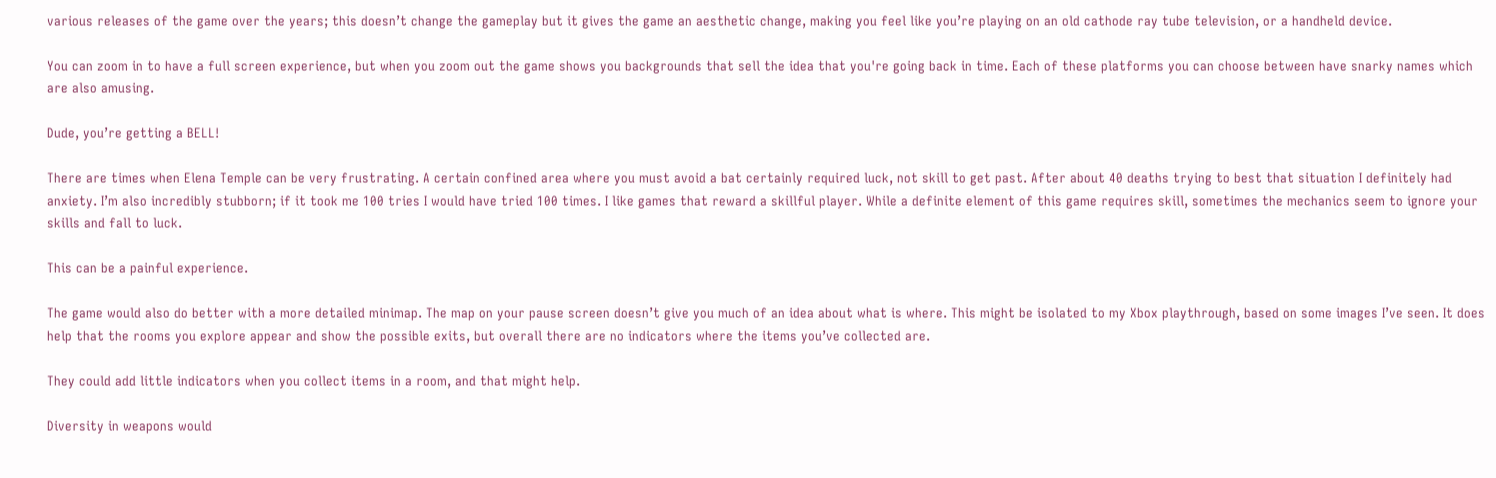various releases of the game over the years; this doesn’t change the gameplay but it gives the game an aesthetic change, making you feel like you’re playing on an old cathode ray tube television, or a handheld device.

You can zoom in to have a full screen experience, but when you zoom out the game shows you backgrounds that sell the idea that you're going back in time. Each of these platforms you can choose between have snarky names which are also amusing.

Dude, you’re getting a BELL!

There are times when Elena Temple can be very frustrating. A certain confined area where you must avoid a bat certainly required luck, not skill to get past. After about 40 deaths trying to best that situation I definitely had anxiety. I’m also incredibly stubborn; if it took me 100 tries I would have tried 100 times. I like games that reward a skillful player. While a definite element of this game requires skill, sometimes the mechanics seem to ignore your skills and fall to luck.

This can be a painful experience.

The game would also do better with a more detailed minimap. The map on your pause screen doesn’t give you much of an idea about what is where. This might be isolated to my Xbox playthrough, based on some images I’ve seen. It does help that the rooms you explore appear and show the possible exits, but overall there are no indicators where the items you’ve collected are.

They could add little indicators when you collect items in a room, and that might help.

Diversity in weapons would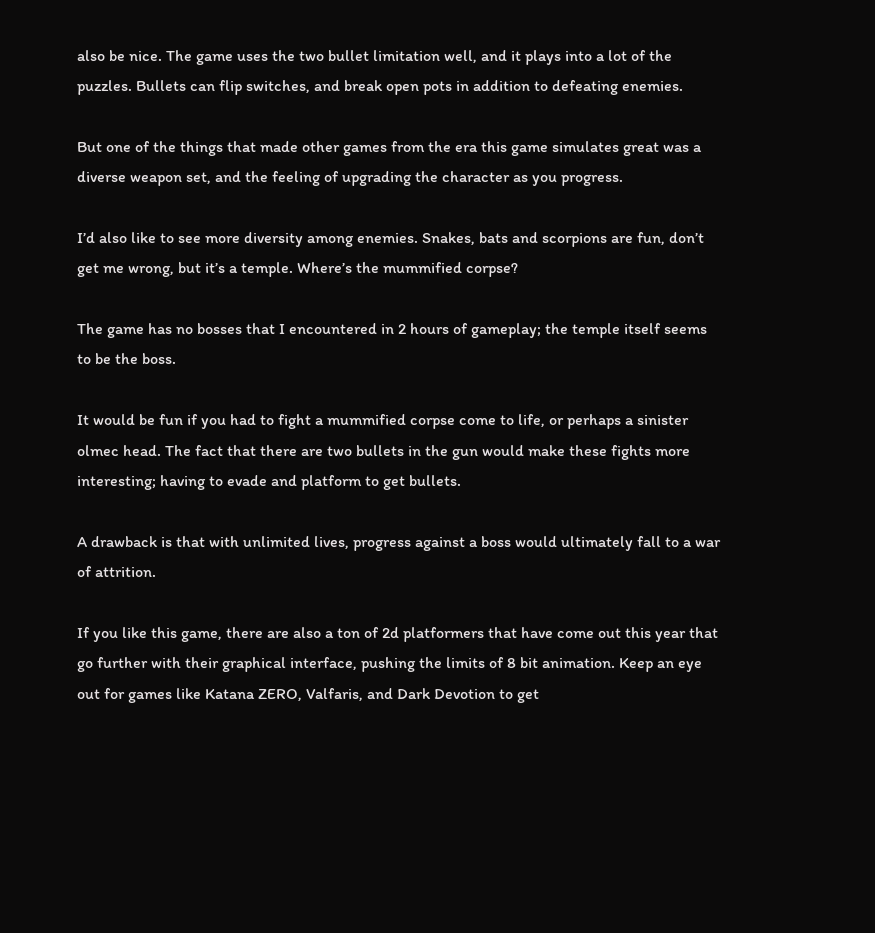also be nice. The game uses the two bullet limitation well, and it plays into a lot of the puzzles. Bullets can flip switches, and break open pots in addition to defeating enemies.

But one of the things that made other games from the era this game simulates great was a diverse weapon set, and the feeling of upgrading the character as you progress.

I’d also like to see more diversity among enemies. Snakes, bats and scorpions are fun, don’t get me wrong, but it’s a temple. Where’s the mummified corpse?

The game has no bosses that I encountered in 2 hours of gameplay; the temple itself seems to be the boss.

It would be fun if you had to fight a mummified corpse come to life, or perhaps a sinister olmec head. The fact that there are two bullets in the gun would make these fights more interesting; having to evade and platform to get bullets.

A drawback is that with unlimited lives, progress against a boss would ultimately fall to a war of attrition.

If you like this game, there are also a ton of 2d platformers that have come out this year that go further with their graphical interface, pushing the limits of 8 bit animation. Keep an eye out for games like Katana ZERO, Valfaris, and Dark Devotion to get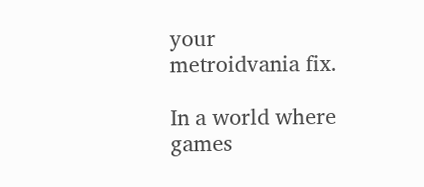your metroidvania fix.

In a world where games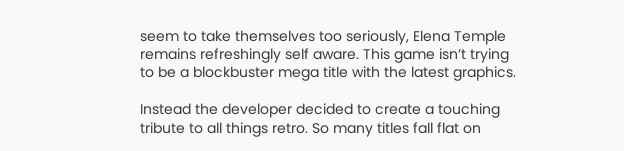seem to take themselves too seriously, Elena Temple remains refreshingly self aware. This game isn’t trying to be a blockbuster mega title with the latest graphics.

Instead the developer decided to create a touching tribute to all things retro. So many titles fall flat on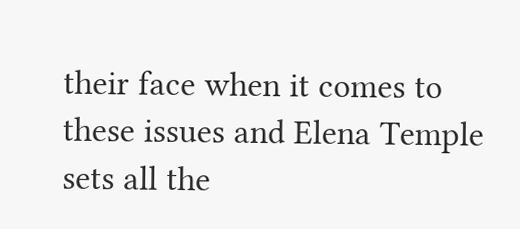their face when it comes to these issues and Elena Temple sets all the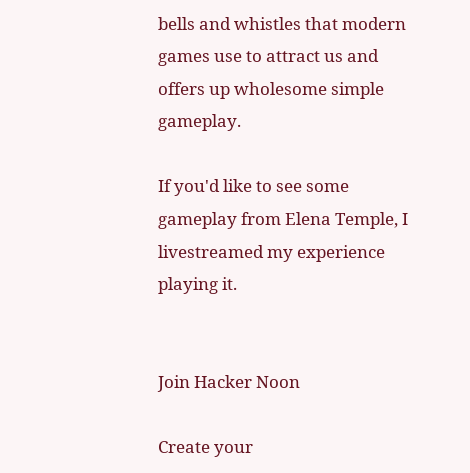bells and whistles that modern games use to attract us and offers up wholesome simple gameplay.

If you'd like to see some gameplay from Elena Temple, I livestreamed my experience playing it.


Join Hacker Noon

Create your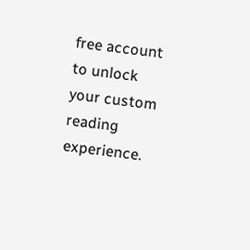free account to unlock your custom reading experience.